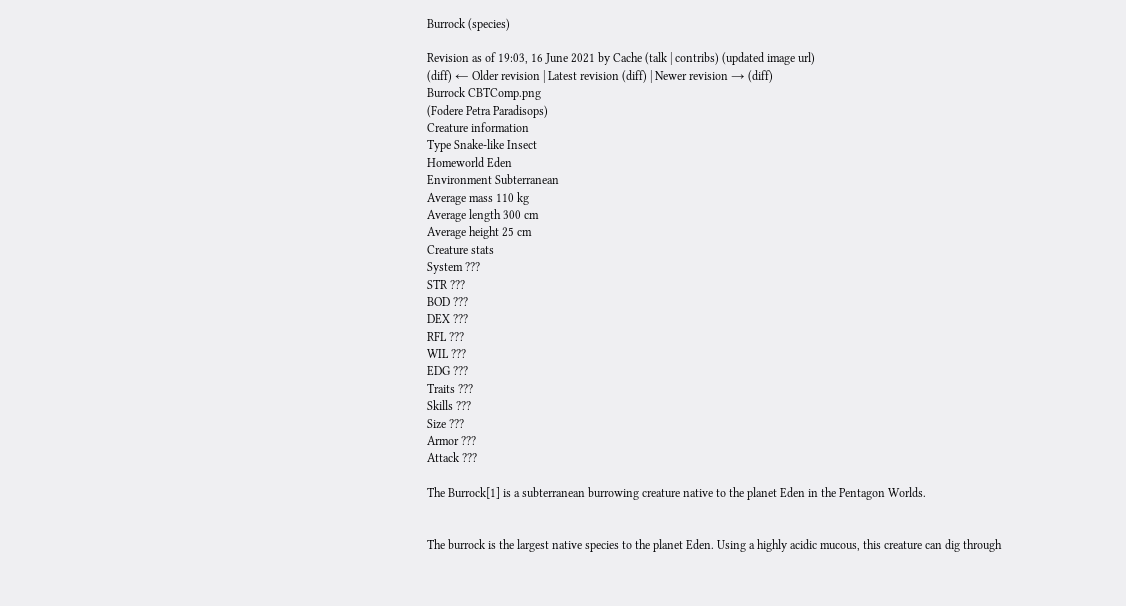Burrock (species)

Revision as of 19:03, 16 June 2021 by Cache (talk | contribs) (updated image url)
(diff) ← Older revision | Latest revision (diff) | Newer revision → (diff)
Burrock CBTComp.png
(Fodere Petra Paradisops)
Creature information
Type Snake-like Insect
Homeworld Eden
Environment Subterranean
Average mass 110 kg
Average length 300 cm
Average height 25 cm
Creature stats
System ???
STR ???
BOD ???
DEX ???
RFL ???
WIL ???
EDG ???
Traits ???
Skills ???
Size ???
Armor ???
Attack ???

The Burrock[1] is a subterranean burrowing creature native to the planet Eden in the Pentagon Worlds.


The burrock is the largest native species to the planet Eden. Using a highly acidic mucous, this creature can dig through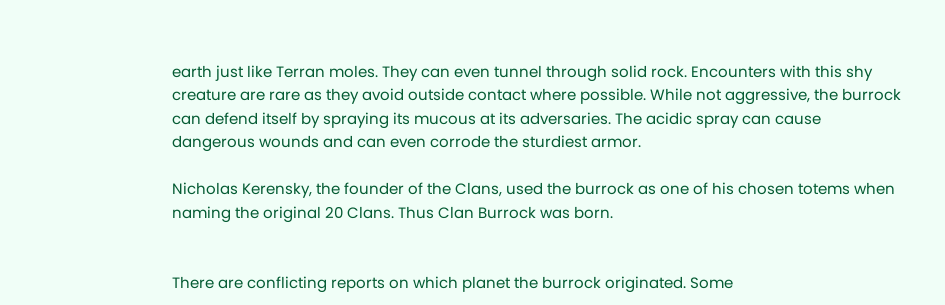earth just like Terran moles. They can even tunnel through solid rock. Encounters with this shy creature are rare as they avoid outside contact where possible. While not aggressive, the burrock can defend itself by spraying its mucous at its adversaries. The acidic spray can cause dangerous wounds and can even corrode the sturdiest armor.

Nicholas Kerensky, the founder of the Clans, used the burrock as one of his chosen totems when naming the original 20 Clans. Thus Clan Burrock was born.


There are conflicting reports on which planet the burrock originated. Some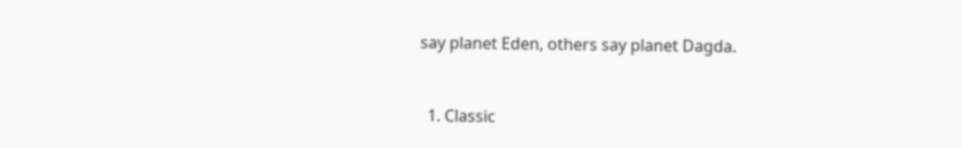say planet Eden, others say planet Dagda.


  1. Classic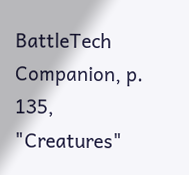BattleTech Companion, p. 135, "Creatures"